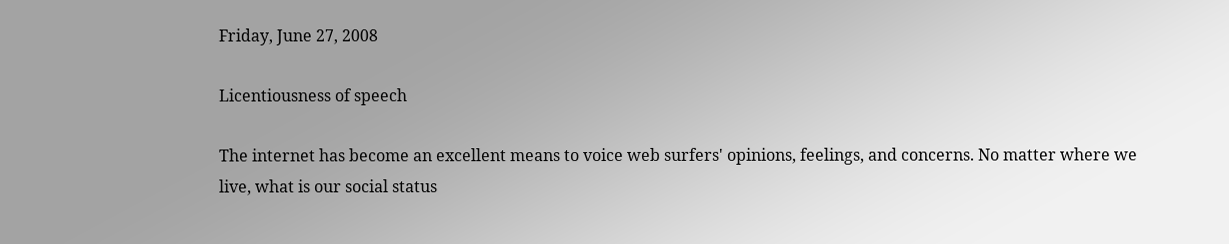Friday, June 27, 2008

Licentiousness of speech

The internet has become an excellent means to voice web surfers' opinions, feelings, and concerns. No matter where we live, what is our social status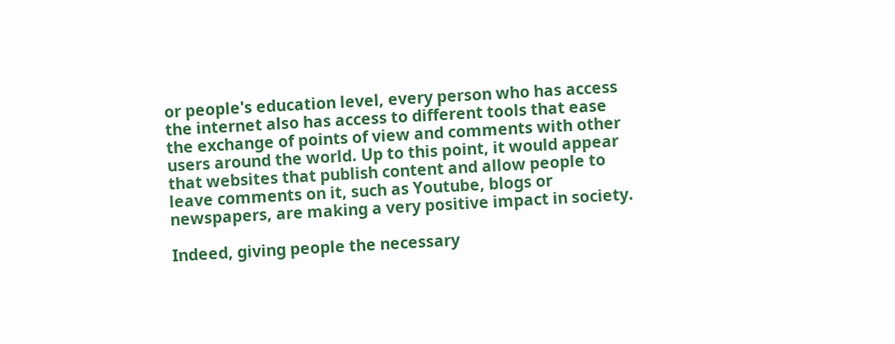or people's education level, every person who has access the internet also has access to different tools that ease the exchange of points of view and comments with other users around the world. Up to this point, it would appear that websites that publish content and allow people to leave comments on it, such as Youtube, blogs or newspapers, are making a very positive impact in society.

Indeed, giving people the necessary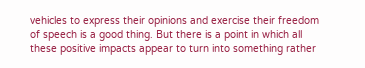vehicles to express their opinions and exercise their freedom of speech is a good thing. But there is a point in which all these positive impacts appear to turn into something rather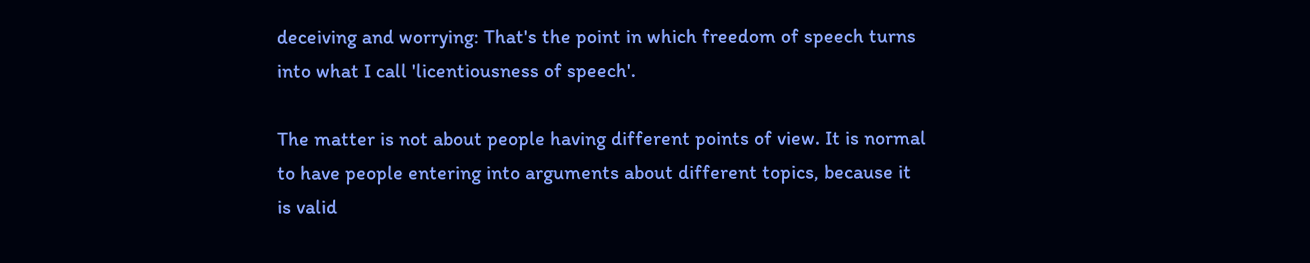deceiving and worrying: That's the point in which freedom of speech turns into what I call 'licentiousness of speech'.

The matter is not about people having different points of view. It is normal to have people entering into arguments about different topics, because it is valid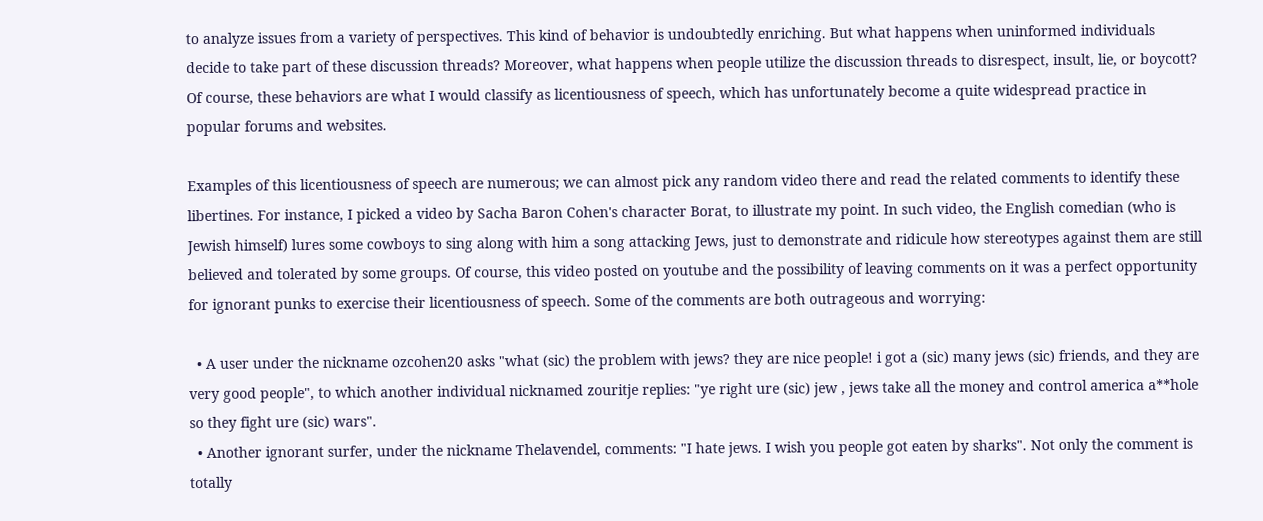to analyze issues from a variety of perspectives. This kind of behavior is undoubtedly enriching. But what happens when uninformed individuals decide to take part of these discussion threads? Moreover, what happens when people utilize the discussion threads to disrespect, insult, lie, or boycott? Of course, these behaviors are what I would classify as licentiousness of speech, which has unfortunately become a quite widespread practice in popular forums and websites.

Examples of this licentiousness of speech are numerous; we can almost pick any random video there and read the related comments to identify these libertines. For instance, I picked a video by Sacha Baron Cohen's character Borat, to illustrate my point. In such video, the English comedian (who is Jewish himself) lures some cowboys to sing along with him a song attacking Jews, just to demonstrate and ridicule how stereotypes against them are still believed and tolerated by some groups. Of course, this video posted on youtube and the possibility of leaving comments on it was a perfect opportunity for ignorant punks to exercise their licentiousness of speech. Some of the comments are both outrageous and worrying:

  • A user under the nickname ozcohen20 asks "what (sic) the problem with jews? they are nice people! i got a (sic) many jews (sic) friends, and they are very good people", to which another individual nicknamed zouritje replies: "ye right ure (sic) jew , jews take all the money and control america a**hole so they fight ure (sic) wars".
  • Another ignorant surfer, under the nickname Thelavendel, comments: "I hate jews. I wish you people got eaten by sharks". Not only the comment is totally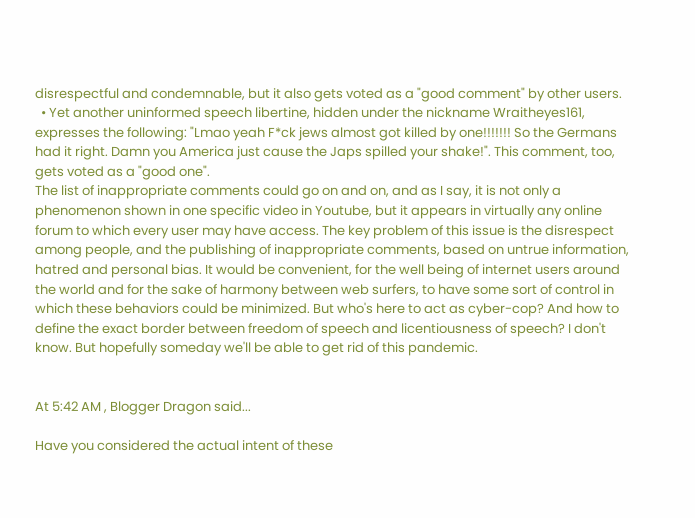disrespectful and condemnable, but it also gets voted as a "good comment" by other users.
  • Yet another uninformed speech libertine, hidden under the nickname Wraitheyes161, expresses the following: "Lmao yeah F*ck jews almost got killed by one!!!!!!! So the Germans had it right. Damn you America just cause the Japs spilled your shake!". This comment, too, gets voted as a "good one".
The list of inappropriate comments could go on and on, and as I say, it is not only a phenomenon shown in one specific video in Youtube, but it appears in virtually any online forum to which every user may have access. The key problem of this issue is the disrespect among people, and the publishing of inappropriate comments, based on untrue information, hatred and personal bias. It would be convenient, for the well being of internet users around the world and for the sake of harmony between web surfers, to have some sort of control in which these behaviors could be minimized. But who's here to act as cyber-cop? And how to define the exact border between freedom of speech and licentiousness of speech? I don't know. But hopefully someday we'll be able to get rid of this pandemic.


At 5:42 AM , Blogger Dragon said...

Have you considered the actual intent of these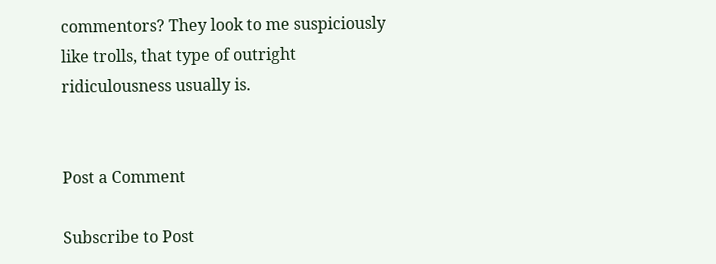commentors? They look to me suspiciously like trolls, that type of outright ridiculousness usually is.


Post a Comment

Subscribe to Post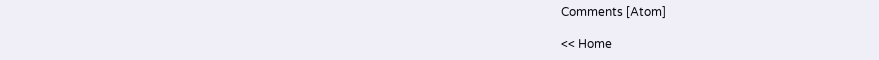Comments [Atom]

<< Home